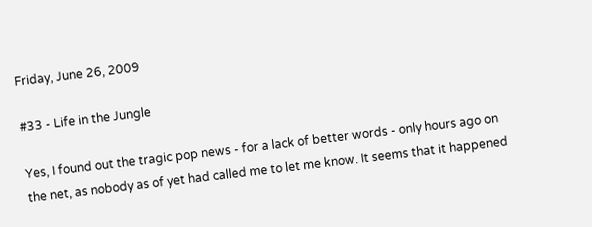Friday, June 26, 2009

#33 - Life in the Jungle

Yes, I found out the tragic pop news - for a lack of better words - only hours ago on the net, as nobody as of yet had called me to let me know. It seems that it happened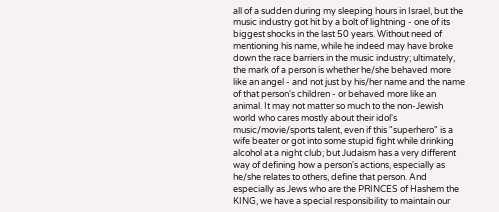all of a sudden during my sleeping hours in Israel, but the music industry got hit by a bolt of lightning - one of its biggest shocks in the last 50 years. Without need of mentioning his name, while he indeed may have broke down the race barriers in the music industry; ultimately, the mark of a person is whether he/she behaved more like an angel - and not just by his/her name and the name of that person's children - or behaved more like an animal. It may not matter so much to the non-Jewish world who cares mostly about their idol's music/movie/sports talent, even if this "superhero" is a wife beater or got into some stupid fight while drinking alcohol at a night club; but Judaism has a very different way of defining how a person's actions, especially as he/she relates to others, define that person. And especially as Jews who are the PRINCES of Hashem the KING, we have a special responsibility to maintain our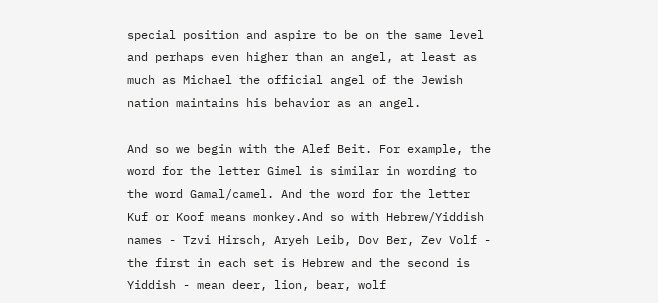special position and aspire to be on the same level and perhaps even higher than an angel, at least as much as Michael the official angel of the Jewish nation maintains his behavior as an angel.

And so we begin with the Alef Beit. For example, the word for the letter Gimel is similar in wording to the word Gamal/camel. And the word for the letter Kuf or Koof means monkey.And so with Hebrew/Yiddish names - Tzvi Hirsch, Aryeh Leib, Dov Ber, Zev Volf - the first in each set is Hebrew and the second is Yiddish - mean deer, lion, bear, wolf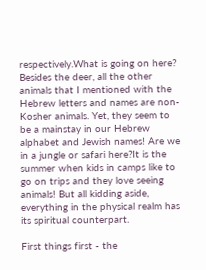respectively.What is going on here? Besides the deer, all the other animals that I mentioned with the Hebrew letters and names are non-Kosher animals. Yet, they seem to be a mainstay in our Hebrew alphabet and Jewish names! Are we in a jungle or safari here?It is the summer when kids in camps like to go on trips and they love seeing animals! But all kidding aside, everything in the physical realm has its spiritual counterpart.

First things first - the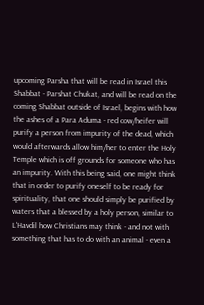upcoming Parsha that will be read in Israel this Shabbat - Parshat Chukat, and will be read on the coming Shabbat outside of Israel, begins with how the ashes of a Para Aduma - red cow/heifer will purify a person from impurity of the dead, which would afterwards allow him/her to enter the Holy Temple which is off grounds for someone who has an impurity. With this being said, one might think that in order to purify oneself to be ready for spirituality, that one should simply be purified by waters that a blessed by a holy person, similar to L'Havdil how Christians may think - and not with something that has to do with an animal - even a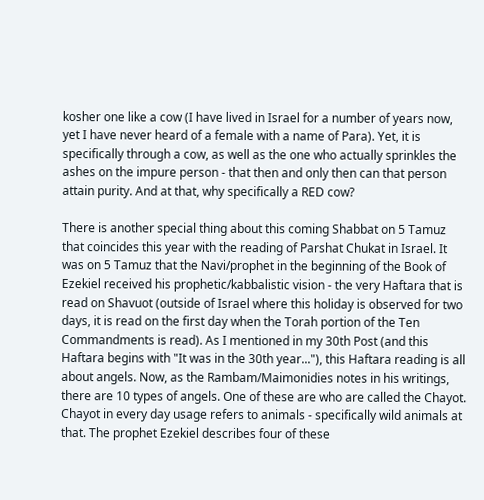kosher one like a cow (I have lived in Israel for a number of years now, yet I have never heard of a female with a name of Para). Yet, it is specifically through a cow, as well as the one who actually sprinkles the ashes on the impure person - that then and only then can that person attain purity. And at that, why specifically a RED cow?

There is another special thing about this coming Shabbat on 5 Tamuz that coincides this year with the reading of Parshat Chukat in Israel. It was on 5 Tamuz that the Navi/prophet in the beginning of the Book of Ezekiel received his prophetic/kabbalistic vision - the very Haftara that is read on Shavuot (outside of Israel where this holiday is observed for two days, it is read on the first day when the Torah portion of the Ten Commandments is read). As I mentioned in my 30th Post (and this Haftara begins with "It was in the 30th year..."), this Haftara reading is all about angels. Now, as the Rambam/Maimonidies notes in his writings, there are 10 types of angels. One of these are who are called the Chayot. Chayot in every day usage refers to animals - specifically wild animals at that. The prophet Ezekiel describes four of these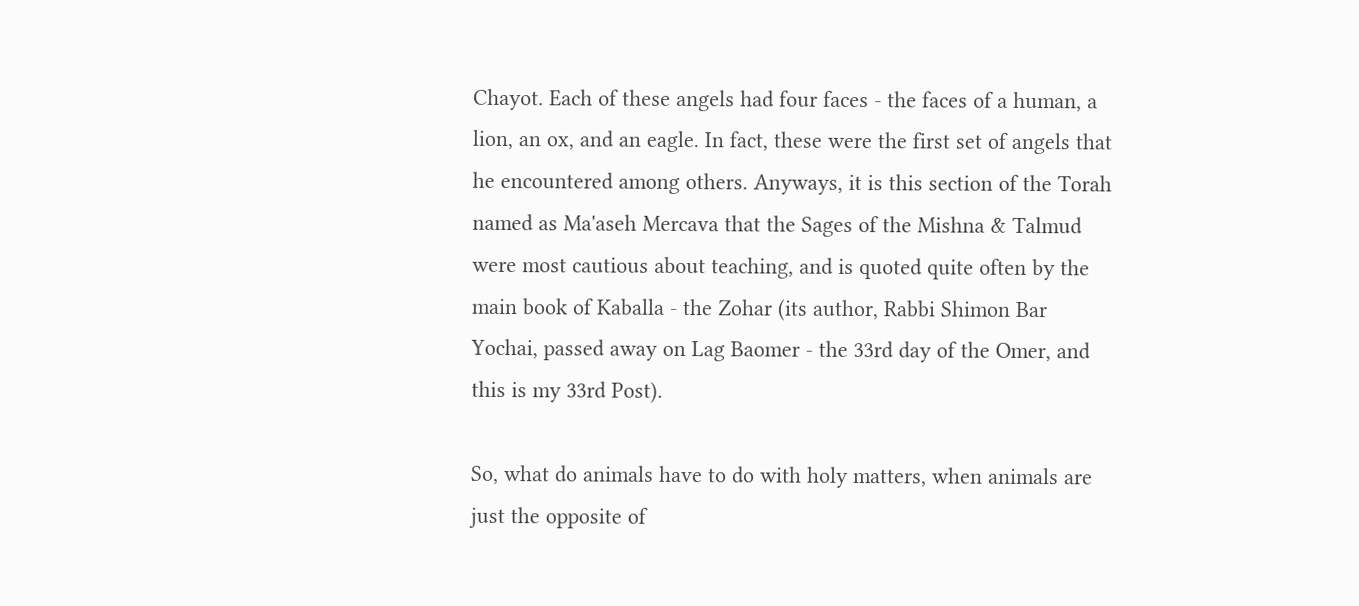Chayot. Each of these angels had four faces - the faces of a human, a lion, an ox, and an eagle. In fact, these were the first set of angels that he encountered among others. Anyways, it is this section of the Torah named as Ma'aseh Mercava that the Sages of the Mishna & Talmud were most cautious about teaching, and is quoted quite often by the main book of Kaballa - the Zohar (its author, Rabbi Shimon Bar Yochai, passed away on Lag Baomer - the 33rd day of the Omer, and this is my 33rd Post).

So, what do animals have to do with holy matters, when animals are just the opposite of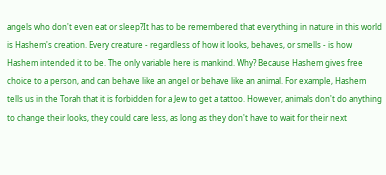angels who don't even eat or sleep?It has to be remembered that everything in nature in this world is Hashem's creation. Every creature - regardless of how it looks, behaves, or smells - is how Hashem intended it to be. The only variable here is mankind. Why? Because Hashem gives free choice to a person, and can behave like an angel or behave like an animal. For example, Hashem tells us in the Torah that it is forbidden for a Jew to get a tattoo. However, animals don't do anything to change their looks, they could care less, as long as they don't have to wait for their next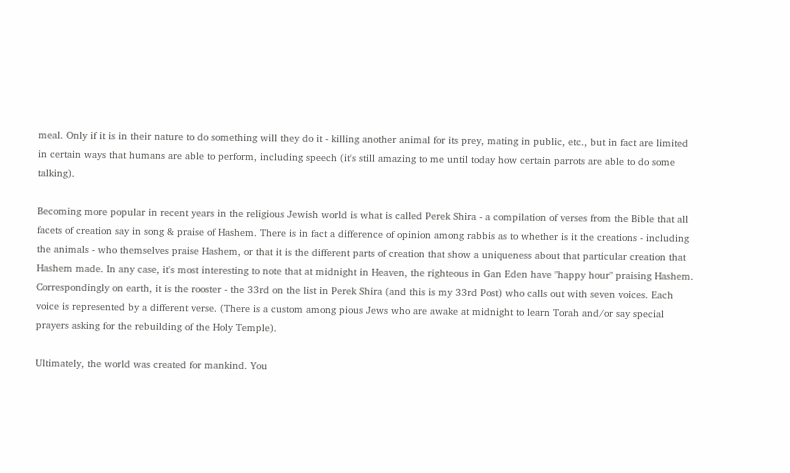meal. Only if it is in their nature to do something will they do it - killing another animal for its prey, mating in public, etc., but in fact are limited in certain ways that humans are able to perform, including speech (it's still amazing to me until today how certain parrots are able to do some talking).

Becoming more popular in recent years in the religious Jewish world is what is called Perek Shira - a compilation of verses from the Bible that all facets of creation say in song & praise of Hashem. There is in fact a difference of opinion among rabbis as to whether is it the creations - including the animals - who themselves praise Hashem, or that it is the different parts of creation that show a uniqueness about that particular creation that Hashem made. In any case, it's most interesting to note that at midnight in Heaven, the righteous in Gan Eden have "happy hour" praising Hashem. Correspondingly on earth, it is the rooster - the 33rd on the list in Perek Shira (and this is my 33rd Post) who calls out with seven voices. Each voice is represented by a different verse. (There is a custom among pious Jews who are awake at midnight to learn Torah and/or say special prayers asking for the rebuilding of the Holy Temple).

Ultimately, the world was created for mankind. You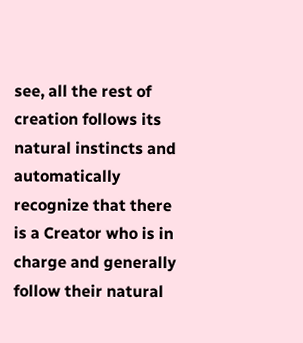see, all the rest of creation follows its natural instincts and automatically recognize that there is a Creator who is in charge and generally follow their natural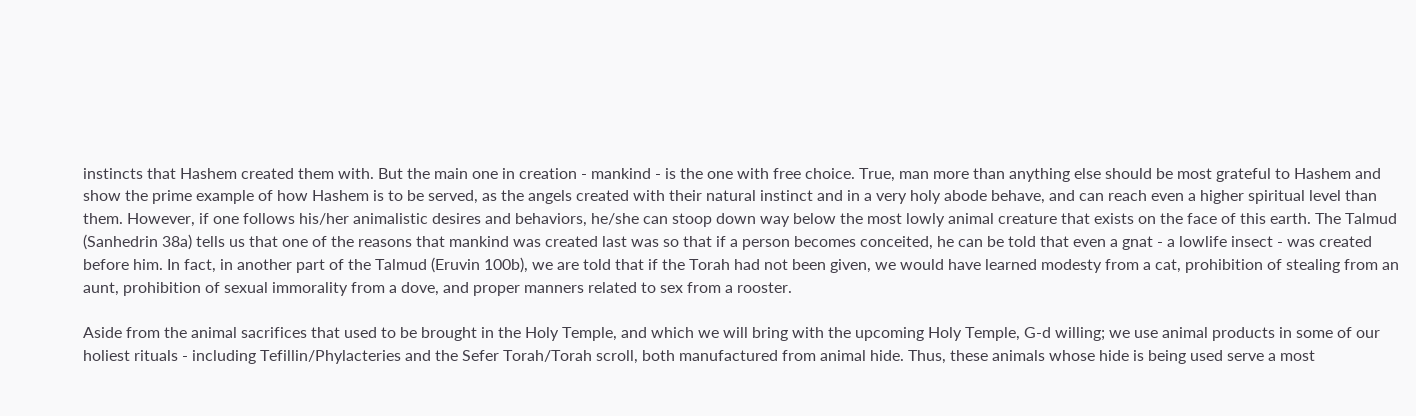instincts that Hashem created them with. But the main one in creation - mankind - is the one with free choice. True, man more than anything else should be most grateful to Hashem and show the prime example of how Hashem is to be served, as the angels created with their natural instinct and in a very holy abode behave, and can reach even a higher spiritual level than them. However, if one follows his/her animalistic desires and behaviors, he/she can stoop down way below the most lowly animal creature that exists on the face of this earth. The Talmud (Sanhedrin 38a) tells us that one of the reasons that mankind was created last was so that if a person becomes conceited, he can be told that even a gnat - a lowlife insect - was created before him. In fact, in another part of the Talmud (Eruvin 100b), we are told that if the Torah had not been given, we would have learned modesty from a cat, prohibition of stealing from an aunt, prohibition of sexual immorality from a dove, and proper manners related to sex from a rooster.

Aside from the animal sacrifices that used to be brought in the Holy Temple, and which we will bring with the upcoming Holy Temple, G-d willing; we use animal products in some of our holiest rituals - including Tefillin/Phylacteries and the Sefer Torah/Torah scroll, both manufactured from animal hide. Thus, these animals whose hide is being used serve a most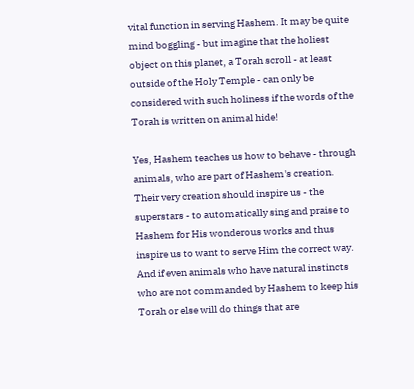vital function in serving Hashem. It may be quite mind boggling - but imagine that the holiest object on this planet, a Torah scroll - at least outside of the Holy Temple - can only be considered with such holiness if the words of the Torah is written on animal hide!

Yes, Hashem teaches us how to behave - through animals, who are part of Hashem's creation. Their very creation should inspire us - the superstars - to automatically sing and praise to Hashem for His wonderous works and thus inspire us to want to serve Him the correct way. And if even animals who have natural instincts who are not commanded by Hashem to keep his Torah or else will do things that are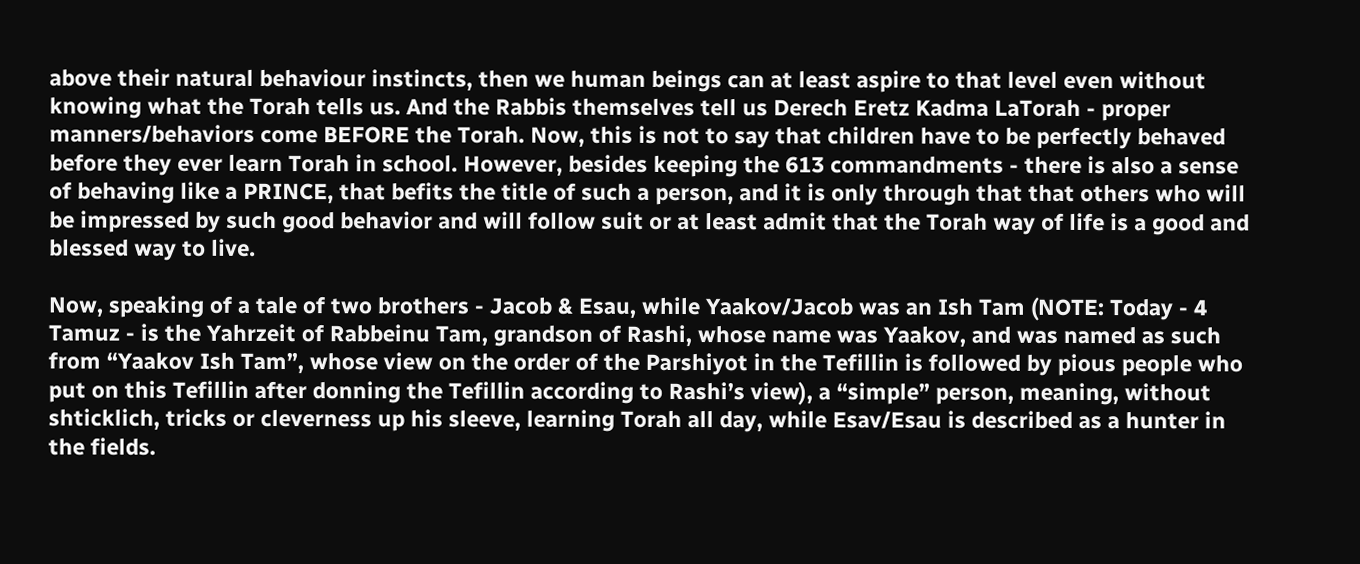above their natural behaviour instincts, then we human beings can at least aspire to that level even without knowing what the Torah tells us. And the Rabbis themselves tell us Derech Eretz Kadma LaTorah - proper manners/behaviors come BEFORE the Torah. Now, this is not to say that children have to be perfectly behaved before they ever learn Torah in school. However, besides keeping the 613 commandments - there is also a sense of behaving like a PRINCE, that befits the title of such a person, and it is only through that that others who will be impressed by such good behavior and will follow suit or at least admit that the Torah way of life is a good and blessed way to live.

Now, speaking of a tale of two brothers - Jacob & Esau, while Yaakov/Jacob was an Ish Tam (NOTE: Today - 4 Tamuz - is the Yahrzeit of Rabbeinu Tam, grandson of Rashi, whose name was Yaakov, and was named as such from “Yaakov Ish Tam”, whose view on the order of the Parshiyot in the Tefillin is followed by pious people who put on this Tefillin after donning the Tefillin according to Rashi’s view), a “simple” person, meaning, without shticklich, tricks or cleverness up his sleeve, learning Torah all day, while Esav/Esau is described as a hunter in the fields.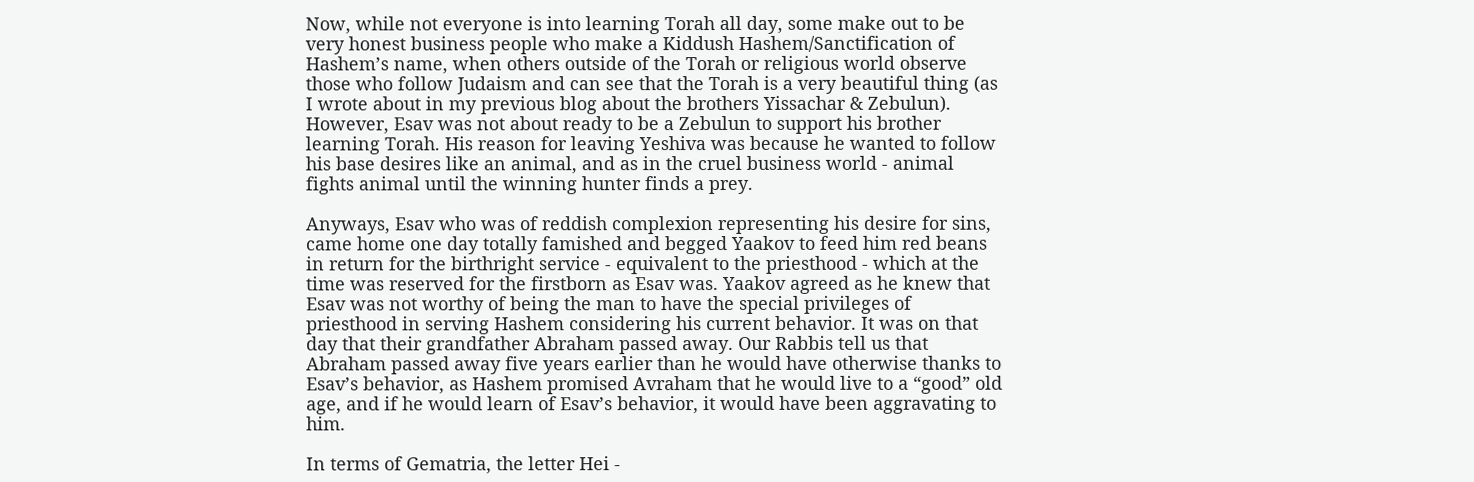Now, while not everyone is into learning Torah all day, some make out to be very honest business people who make a Kiddush Hashem/Sanctification of Hashem’s name, when others outside of the Torah or religious world observe those who follow Judaism and can see that the Torah is a very beautiful thing (as I wrote about in my previous blog about the brothers Yissachar & Zebulun). However, Esav was not about ready to be a Zebulun to support his brother learning Torah. His reason for leaving Yeshiva was because he wanted to follow his base desires like an animal, and as in the cruel business world - animal fights animal until the winning hunter finds a prey.

Anyways, Esav who was of reddish complexion representing his desire for sins, came home one day totally famished and begged Yaakov to feed him red beans in return for the birthright service - equivalent to the priesthood - which at the time was reserved for the firstborn as Esav was. Yaakov agreed as he knew that Esav was not worthy of being the man to have the special privileges of priesthood in serving Hashem considering his current behavior. It was on that day that their grandfather Abraham passed away. Our Rabbis tell us that Abraham passed away five years earlier than he would have otherwise thanks to Esav’s behavior, as Hashem promised Avraham that he would live to a “good” old age, and if he would learn of Esav’s behavior, it would have been aggravating to him.

In terms of Gematria, the letter Hei -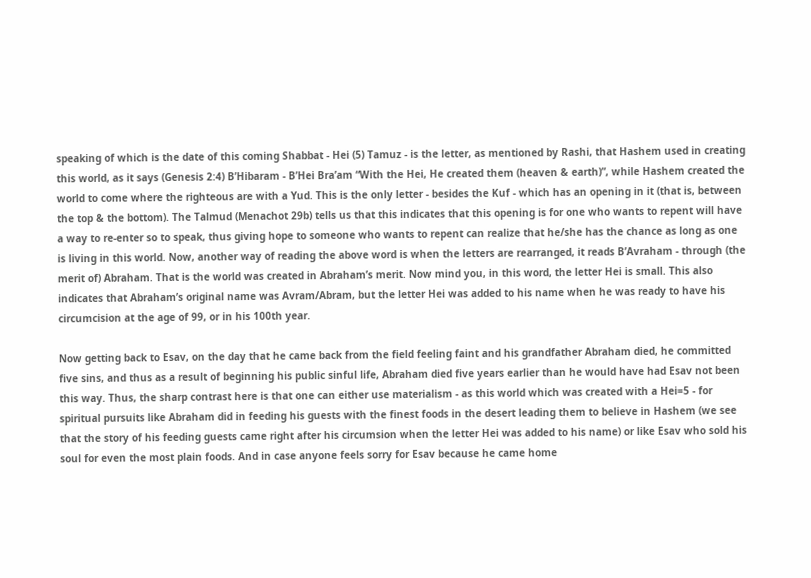speaking of which is the date of this coming Shabbat - Hei (5) Tamuz - is the letter, as mentioned by Rashi, that Hashem used in creating this world, as it says (Genesis 2:4) B’Hibaram - B’Hei Bra’am “With the Hei, He created them (heaven & earth)”, while Hashem created the world to come where the righteous are with a Yud. This is the only letter - besides the Kuf - which has an opening in it (that is, between the top & the bottom). The Talmud (Menachot 29b) tells us that this indicates that this opening is for one who wants to repent will have a way to re-enter so to speak, thus giving hope to someone who wants to repent can realize that he/she has the chance as long as one is living in this world. Now, another way of reading the above word is when the letters are rearranged, it reads B’Avraham - through (the merit of) Abraham. That is the world was created in Abraham’s merit. Now mind you, in this word, the letter Hei is small. This also indicates that Abraham’s original name was Avram/Abram, but the letter Hei was added to his name when he was ready to have his circumcision at the age of 99, or in his 100th year.

Now getting back to Esav, on the day that he came back from the field feeling faint and his grandfather Abraham died, he committed five sins, and thus as a result of beginning his public sinful life, Abraham died five years earlier than he would have had Esav not been this way. Thus, the sharp contrast here is that one can either use materialism - as this world which was created with a Hei=5 - for spiritual pursuits like Abraham did in feeding his guests with the finest foods in the desert leading them to believe in Hashem (we see that the story of his feeding guests came right after his circumsion when the letter Hei was added to his name) or like Esav who sold his soul for even the most plain foods. And in case anyone feels sorry for Esav because he came home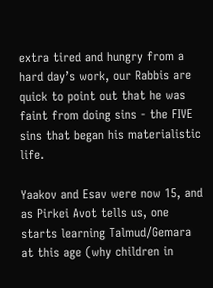extra tired and hungry from a hard day’s work, our Rabbis are quick to point out that he was faint from doing sins - the FIVE sins that began his materialistic life.

Yaakov and Esav were now 15, and as Pirkei Avot tells us, one starts learning Talmud/Gemara at this age (why children in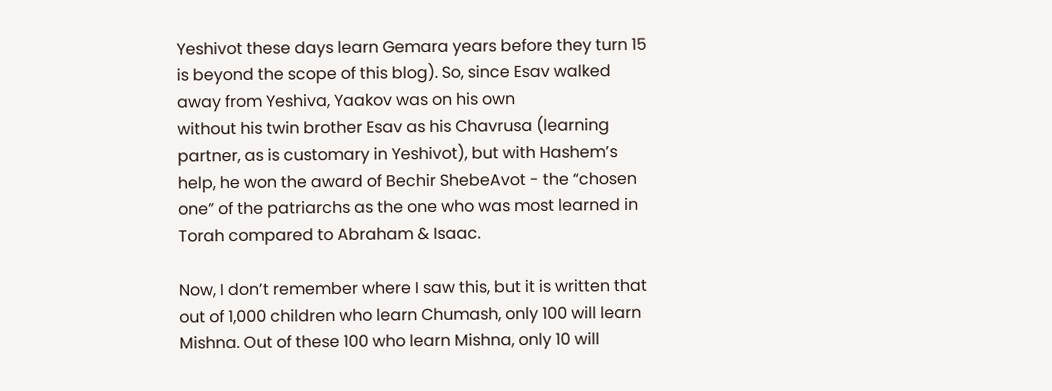Yeshivot these days learn Gemara years before they turn 15 is beyond the scope of this blog). So, since Esav walked away from Yeshiva, Yaakov was on his own
without his twin brother Esav as his Chavrusa (learning partner, as is customary in Yeshivot), but with Hashem’s help, he won the award of Bechir ShebeAvot - the “chosen one” of the patriarchs as the one who was most learned in Torah compared to Abraham & Isaac.

Now, I don’t remember where I saw this, but it is written that out of 1,000 children who learn Chumash, only 100 will learn Mishna. Out of these 100 who learn Mishna, only 10 will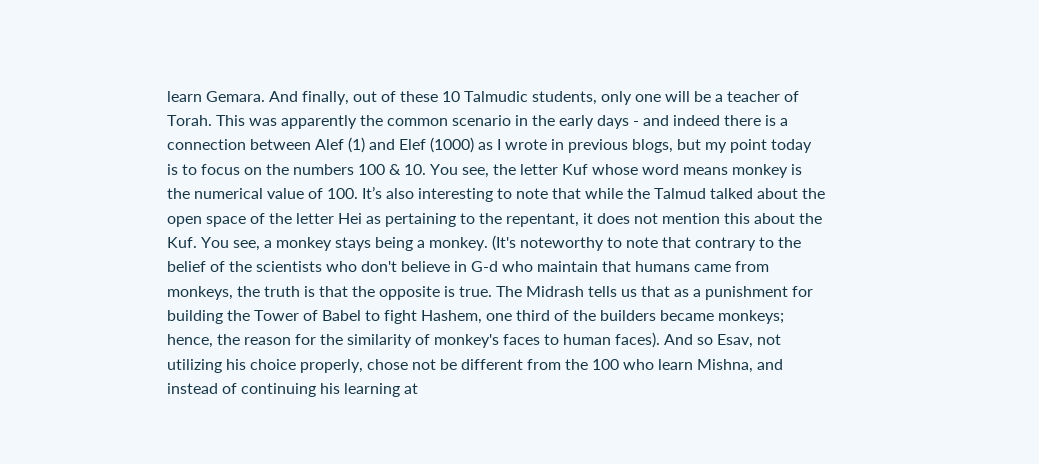learn Gemara. And finally, out of these 10 Talmudic students, only one will be a teacher of Torah. This was apparently the common scenario in the early days - and indeed there is a connection between Alef (1) and Elef (1000) as I wrote in previous blogs, but my point today is to focus on the numbers 100 & 10. You see, the letter Kuf whose word means monkey is the numerical value of 100. It’s also interesting to note that while the Talmud talked about the open space of the letter Hei as pertaining to the repentant, it does not mention this about the Kuf. You see, a monkey stays being a monkey. (It's noteworthy to note that contrary to the belief of the scientists who don't believe in G-d who maintain that humans came from monkeys, the truth is that the opposite is true. The Midrash tells us that as a punishment for building the Tower of Babel to fight Hashem, one third of the builders became monkeys; hence, the reason for the similarity of monkey's faces to human faces). And so Esav, not utilizing his choice properly, chose not be different from the 100 who learn Mishna, and instead of continuing his learning at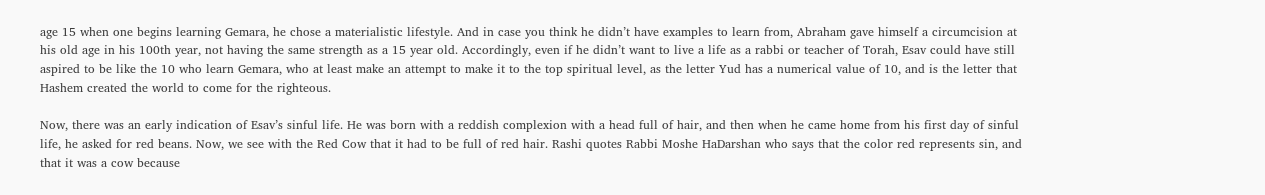age 15 when one begins learning Gemara, he chose a materialistic lifestyle. And in case you think he didn’t have examples to learn from, Abraham gave himself a circumcision at his old age in his 100th year, not having the same strength as a 15 year old. Accordingly, even if he didn’t want to live a life as a rabbi or teacher of Torah, Esav could have still aspired to be like the 10 who learn Gemara, who at least make an attempt to make it to the top spiritual level, as the letter Yud has a numerical value of 10, and is the letter that Hashem created the world to come for the righteous.

Now, there was an early indication of Esav’s sinful life. He was born with a reddish complexion with a head full of hair, and then when he came home from his first day of sinful life, he asked for red beans. Now, we see with the Red Cow that it had to be full of red hair. Rashi quotes Rabbi Moshe HaDarshan who says that the color red represents sin, and that it was a cow because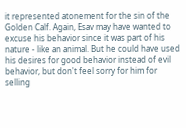it represented atonement for the sin of the Golden Calf. Again, Esav may have wanted to excuse his behavior since it was part of his nature - like an animal. But he could have used his desires for good behavior instead of evil behavior, but don't feel sorry for him for selling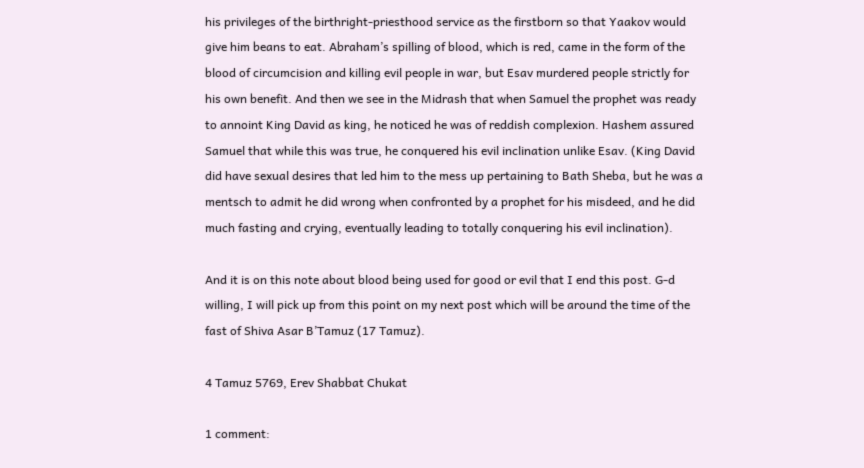his privileges of the birthright-priesthood service as the firstborn so that Yaakov would give him beans to eat. Abraham’s spilling of blood, which is red, came in the form of the blood of circumcision and killing evil people in war, but Esav murdered people strictly for his own benefit. And then we see in the Midrash that when Samuel the prophet was ready to annoint King David as king, he noticed he was of reddish complexion. Hashem assured Samuel that while this was true, he conquered his evil inclination unlike Esav. (King David did have sexual desires that led him to the mess up pertaining to Bath Sheba, but he was a mentsch to admit he did wrong when confronted by a prophet for his misdeed, and he did much fasting and crying, eventually leading to totally conquering his evil inclination).

And it is on this note about blood being used for good or evil that I end this post. G-d willing, I will pick up from this point on my next post which will be around the time of the fast of Shiva Asar B’Tamuz (17 Tamuz).

4 Tamuz 5769, Erev Shabbat Chukat

1 comment: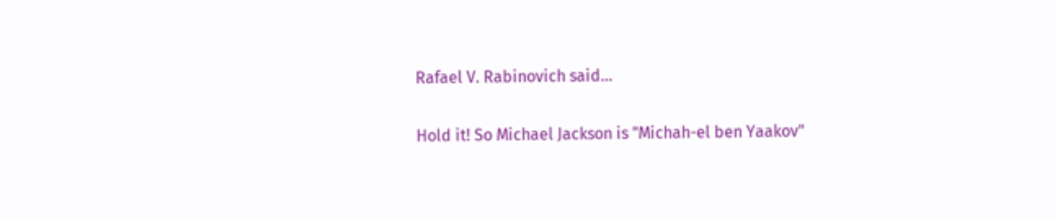Rafael V. Rabinovich said...

Hold it! So Michael Jackson is "Michah-el ben Yaakov"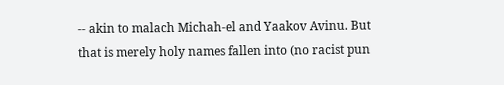-- akin to malach Michah-el and Yaakov Avinu. But that is merely holy names fallen into (no racist pun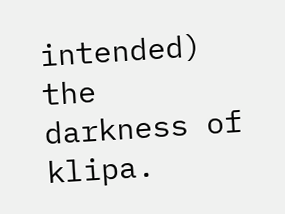intended) the darkness of klipa.